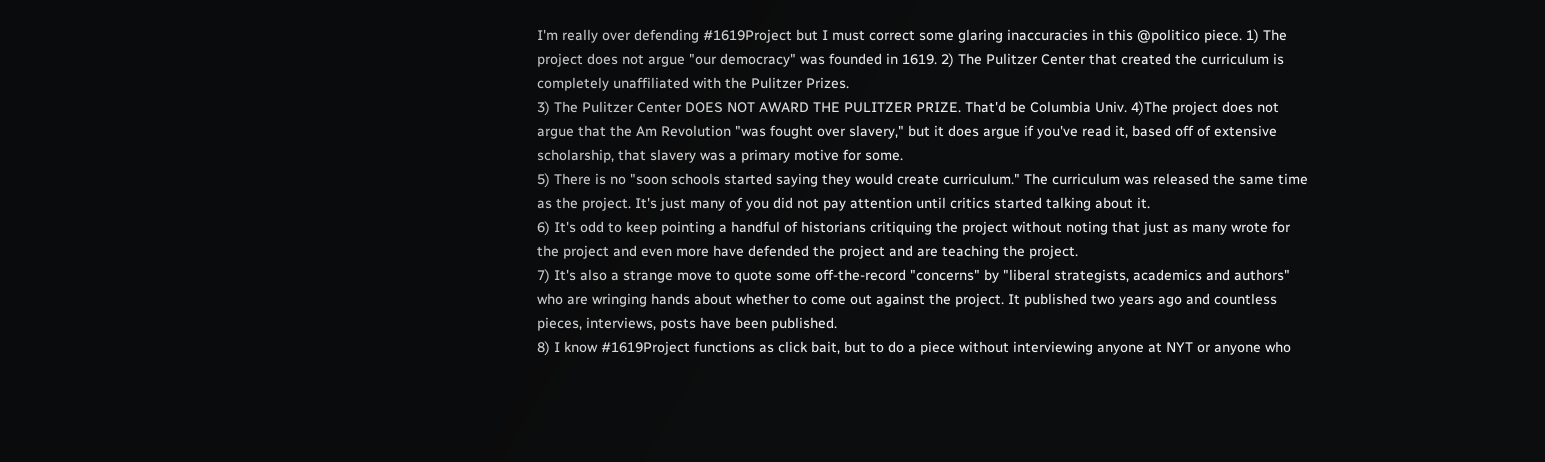I'm really over defending #1619Project but I must correct some glaring inaccuracies in this @politico piece. 1) The project does not argue "our democracy" was founded in 1619. 2) The Pulitzer Center that created the curriculum is completely unaffiliated with the Pulitzer Prizes.
3) The Pulitzer Center DOES NOT AWARD THE PULITZER PRIZE. That'd be Columbia Univ. 4)The project does not argue that the Am Revolution "was fought over slavery," but it does argue if you've read it, based off of extensive scholarship, that slavery was a primary motive for some.
5) There is no "soon schools started saying they would create curriculum." The curriculum was released the same time as the project. It's just many of you did not pay attention until critics started talking about it.
6) It's odd to keep pointing a handful of historians critiquing the project without noting that just as many wrote for the project and even more have defended the project and are teaching the project.
7) It's also a strange move to quote some off-the-record "concerns" by "liberal strategists, academics and authors" who are wringing hands about whether to come out against the project. It published two years ago and countless pieces, interviews, posts have been published.
8) I know #1619Project functions as click bait, but to do a piece without interviewing anyone at NYT or anyone who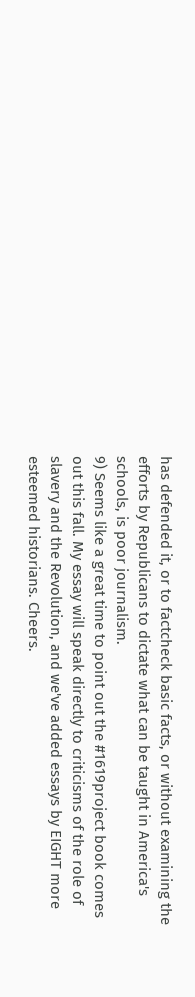has defended it, or to factcheck basic facts, or without examining the efforts by Republicans to dictate what can be taught in America's schools, is poor journalism.
9) Seems like a great time to point out the #1619project book comes out this fall. My essay will speak directly to criticisms of the role of slavery and the Revolution, and we've added essays by EIGHT more esteemed historians. Cheers.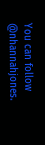You can follow @nhannahjones.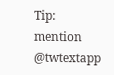Tip: mention @twtextapp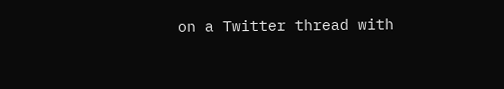on a Twitter thread with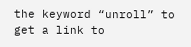the keyword “unroll” to get a link to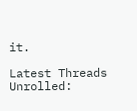it.

Latest Threads Unrolled: